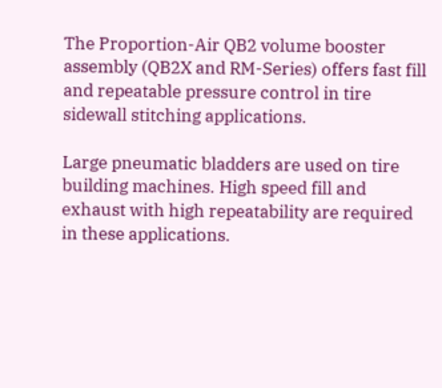The Proportion-Air QB2 volume booster assembly (QB2X and RM-Series) offers fast fill and repeatable pressure control in tire sidewall stitching applications.

Large pneumatic bladders are used on tire building machines. High speed fill and exhaust with high repeatability are required in these applications.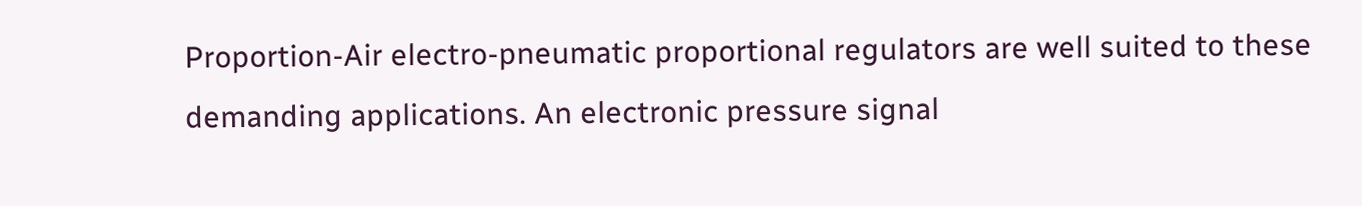Proportion-Air electro-pneumatic proportional regulators are well suited to these demanding applications. An electronic pressure signal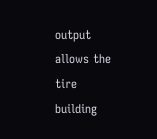output allows the tire building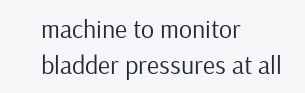machine to monitor bladder pressures at all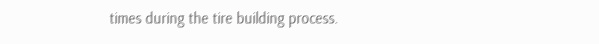times during the tire building process.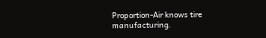Proportion-Air knows tire manufacturing.